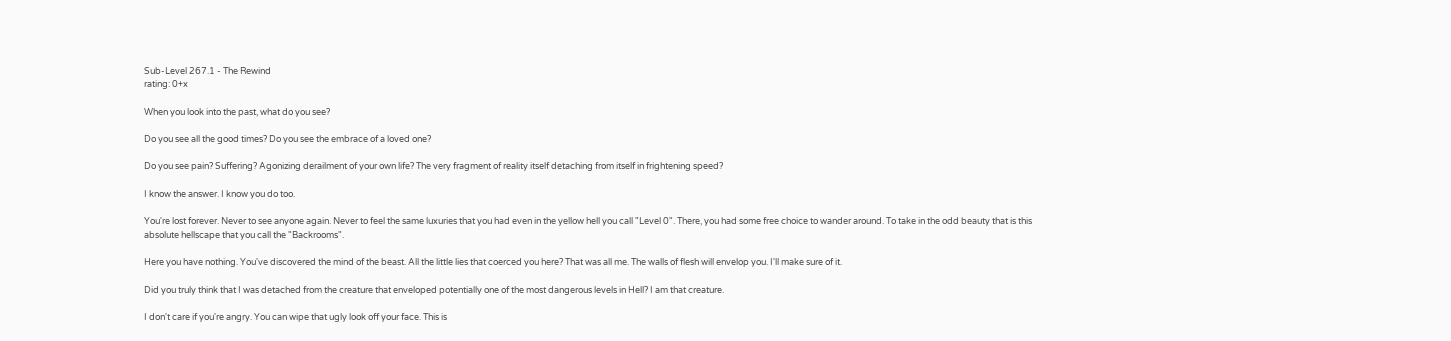Sub-Level 267.1 - The Rewind
rating: 0+x

When you look into the past, what do you see?

Do you see all the good times? Do you see the embrace of a loved one?

Do you see pain? Suffering? Agonizing derailment of your own life? The very fragment of reality itself detaching from itself in frightening speed?

I know the answer. I know you do too.

You're lost forever. Never to see anyone again. Never to feel the same luxuries that you had even in the yellow hell you call "Level 0". There, you had some free choice to wander around. To take in the odd beauty that is this absolute hellscape that you call the "Backrooms".

Here you have nothing. You've discovered the mind of the beast. All the little lies that coerced you here? That was all me. The walls of flesh will envelop you. I'll make sure of it.

Did you truly think that I was detached from the creature that enveloped potentially one of the most dangerous levels in Hell? I am that creature.

I don't care if you're angry. You can wipe that ugly look off your face. This is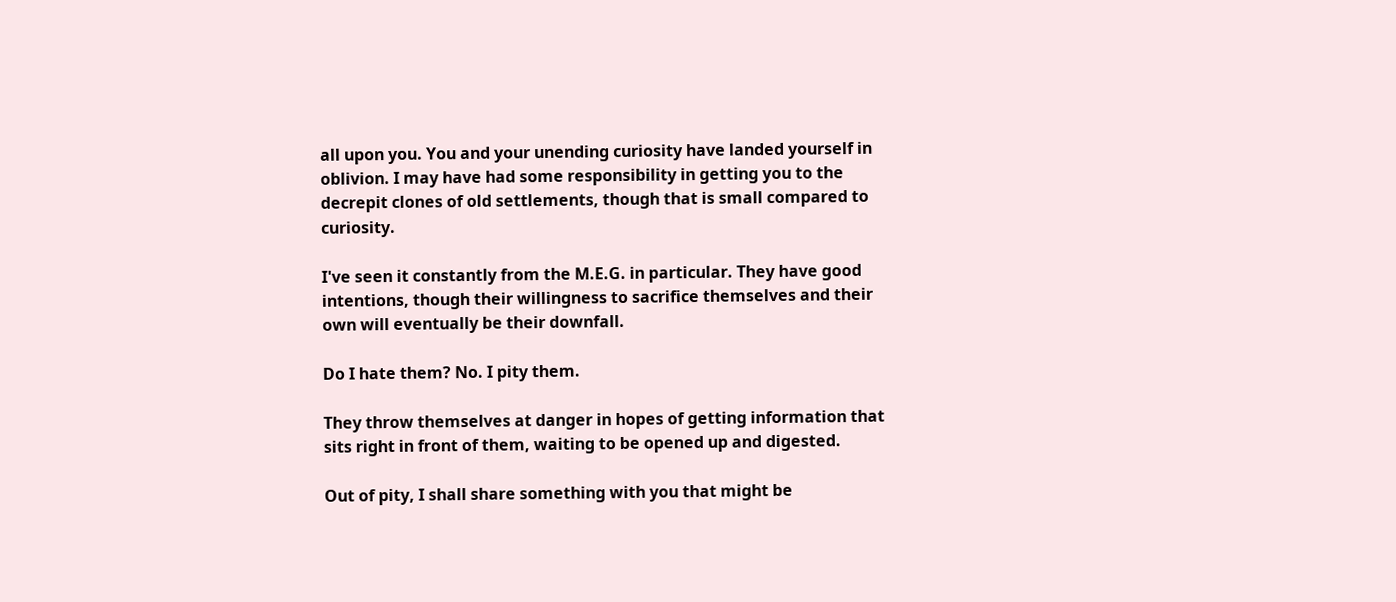all upon you. You and your unending curiosity have landed yourself in oblivion. I may have had some responsibility in getting you to the decrepit clones of old settlements, though that is small compared to curiosity.

I've seen it constantly from the M.E.G. in particular. They have good intentions, though their willingness to sacrifice themselves and their own will eventually be their downfall.

Do I hate them? No. I pity them.

They throw themselves at danger in hopes of getting information that sits right in front of them, waiting to be opened up and digested.

Out of pity, I shall share something with you that might be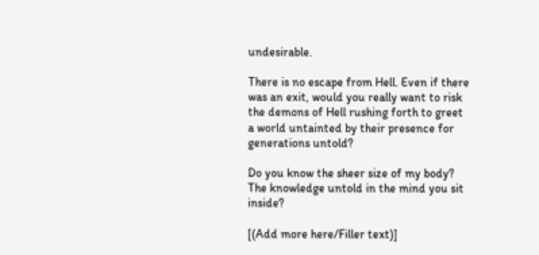undesirable.

There is no escape from Hell. Even if there was an exit, would you really want to risk the demons of Hell rushing forth to greet a world untainted by their presence for generations untold?

Do you know the sheer size of my body? The knowledge untold in the mind you sit inside?

[(Add more here/Filler text)]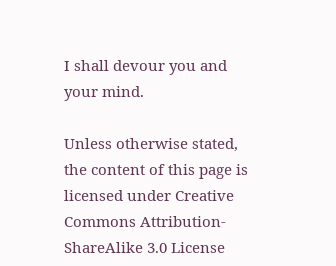I shall devour you and your mind.

Unless otherwise stated, the content of this page is licensed under Creative Commons Attribution-ShareAlike 3.0 License